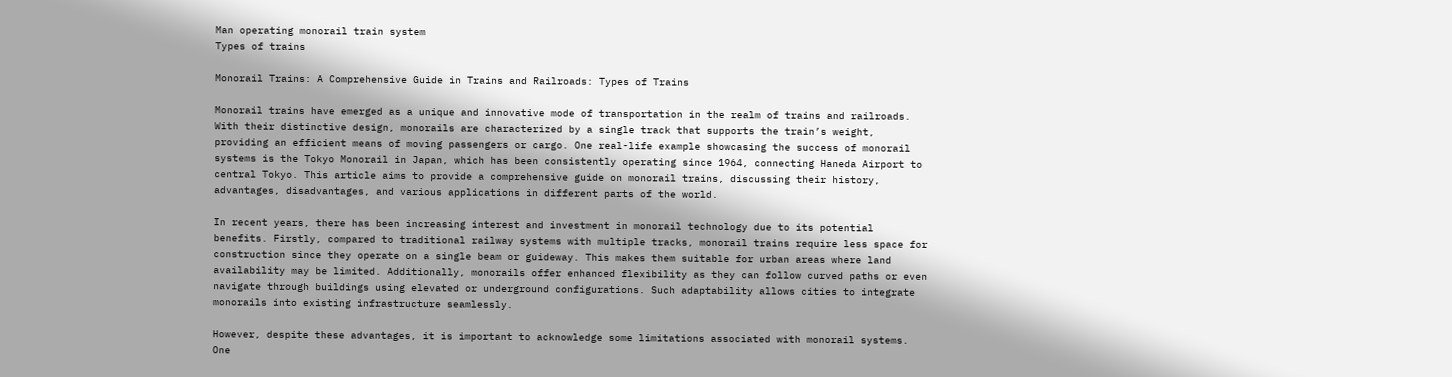Man operating monorail train system
Types of trains

Monorail Trains: A Comprehensive Guide in Trains and Railroads: Types of Trains

Monorail trains have emerged as a unique and innovative mode of transportation in the realm of trains and railroads. With their distinctive design, monorails are characterized by a single track that supports the train’s weight, providing an efficient means of moving passengers or cargo. One real-life example showcasing the success of monorail systems is the Tokyo Monorail in Japan, which has been consistently operating since 1964, connecting Haneda Airport to central Tokyo. This article aims to provide a comprehensive guide on monorail trains, discussing their history, advantages, disadvantages, and various applications in different parts of the world.

In recent years, there has been increasing interest and investment in monorail technology due to its potential benefits. Firstly, compared to traditional railway systems with multiple tracks, monorail trains require less space for construction since they operate on a single beam or guideway. This makes them suitable for urban areas where land availability may be limited. Additionally, monorails offer enhanced flexibility as they can follow curved paths or even navigate through buildings using elevated or underground configurations. Such adaptability allows cities to integrate monorails into existing infrastructure seamlessly.

However, despite these advantages, it is important to acknowledge some limitations associated with monorail systems. One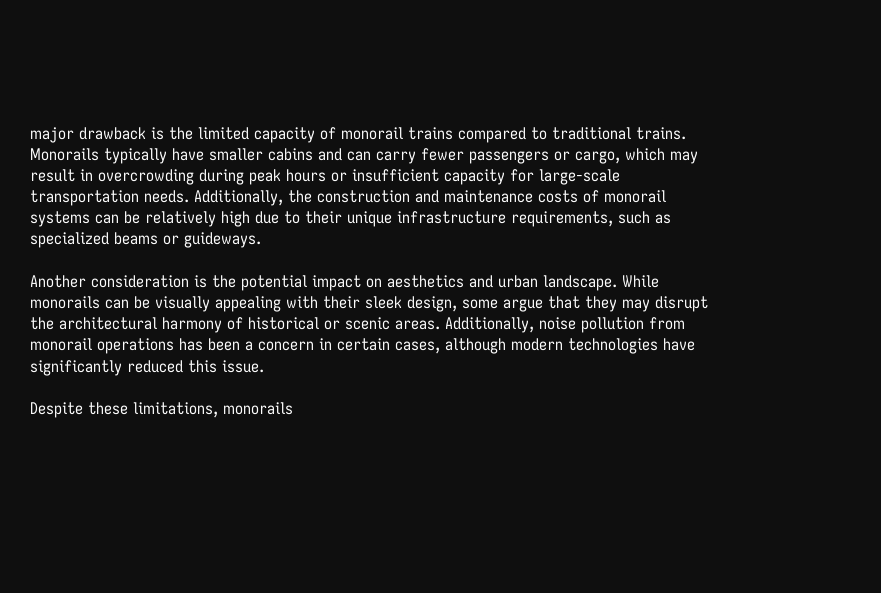major drawback is the limited capacity of monorail trains compared to traditional trains. Monorails typically have smaller cabins and can carry fewer passengers or cargo, which may result in overcrowding during peak hours or insufficient capacity for large-scale transportation needs. Additionally, the construction and maintenance costs of monorail systems can be relatively high due to their unique infrastructure requirements, such as specialized beams or guideways.

Another consideration is the potential impact on aesthetics and urban landscape. While monorails can be visually appealing with their sleek design, some argue that they may disrupt the architectural harmony of historical or scenic areas. Additionally, noise pollution from monorail operations has been a concern in certain cases, although modern technologies have significantly reduced this issue.

Despite these limitations, monorails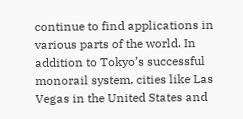continue to find applications in various parts of the world. In addition to Tokyo’s successful monorail system, cities like Las Vegas in the United States and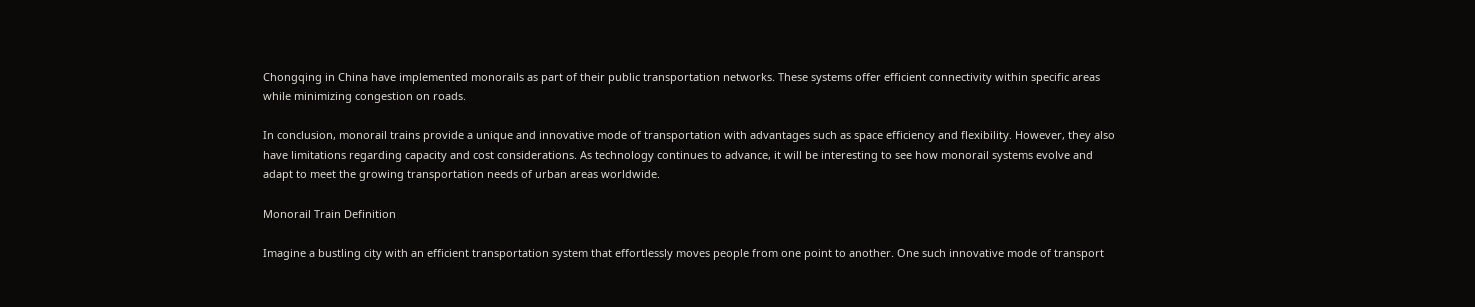Chongqing in China have implemented monorails as part of their public transportation networks. These systems offer efficient connectivity within specific areas while minimizing congestion on roads.

In conclusion, monorail trains provide a unique and innovative mode of transportation with advantages such as space efficiency and flexibility. However, they also have limitations regarding capacity and cost considerations. As technology continues to advance, it will be interesting to see how monorail systems evolve and adapt to meet the growing transportation needs of urban areas worldwide.

Monorail Train Definition

Imagine a bustling city with an efficient transportation system that effortlessly moves people from one point to another. One such innovative mode of transport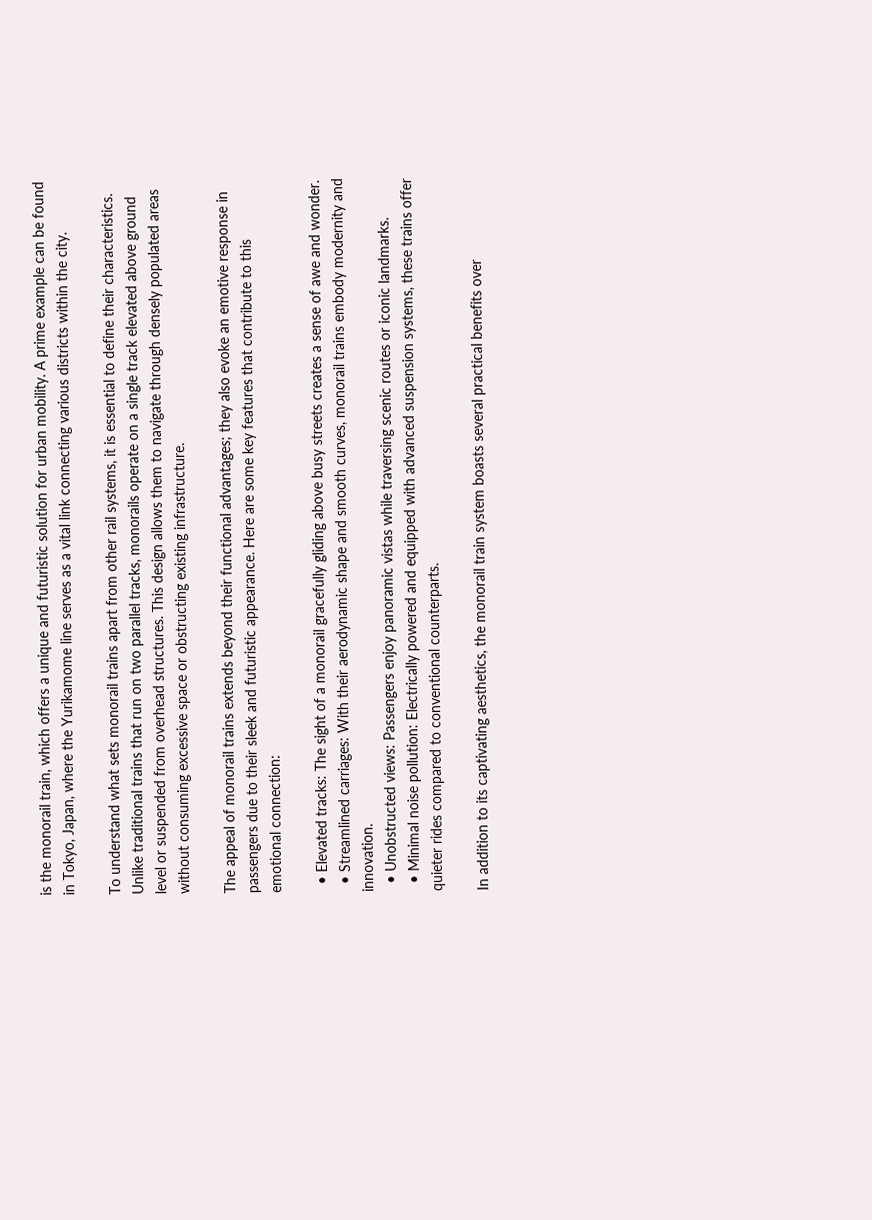is the monorail train, which offers a unique and futuristic solution for urban mobility. A prime example can be found in Tokyo, Japan, where the Yurikamome line serves as a vital link connecting various districts within the city.

To understand what sets monorail trains apart from other rail systems, it is essential to define their characteristics. Unlike traditional trains that run on two parallel tracks, monorails operate on a single track elevated above ground level or suspended from overhead structures. This design allows them to navigate through densely populated areas without consuming excessive space or obstructing existing infrastructure.

The appeal of monorail trains extends beyond their functional advantages; they also evoke an emotive response in passengers due to their sleek and futuristic appearance. Here are some key features that contribute to this emotional connection:

  • Elevated tracks: The sight of a monorail gracefully gliding above busy streets creates a sense of awe and wonder.
  • Streamlined carriages: With their aerodynamic shape and smooth curves, monorail trains embody modernity and innovation.
  • Unobstructed views: Passengers enjoy panoramic vistas while traversing scenic routes or iconic landmarks.
  • Minimal noise pollution: Electrically powered and equipped with advanced suspension systems, these trains offer quieter rides compared to conventional counterparts.

In addition to its captivating aesthetics, the monorail train system boasts several practical benefits over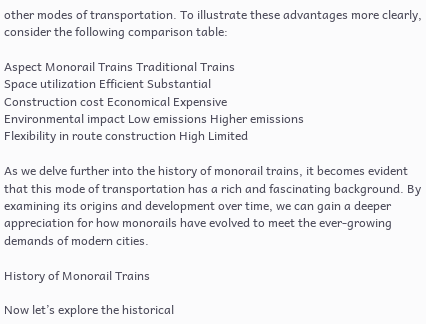other modes of transportation. To illustrate these advantages more clearly, consider the following comparison table:

Aspect Monorail Trains Traditional Trains
Space utilization Efficient Substantial
Construction cost Economical Expensive
Environmental impact Low emissions Higher emissions
Flexibility in route construction High Limited

As we delve further into the history of monorail trains, it becomes evident that this mode of transportation has a rich and fascinating background. By examining its origins and development over time, we can gain a deeper appreciation for how monorails have evolved to meet the ever-growing demands of modern cities.

History of Monorail Trains

Now let’s explore the historical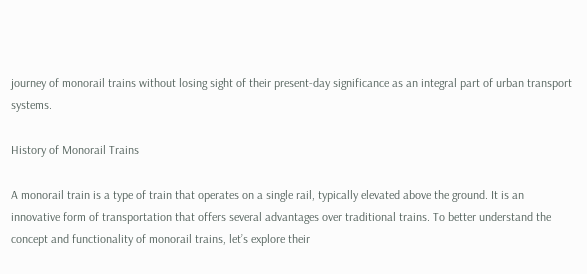journey of monorail trains without losing sight of their present-day significance as an integral part of urban transport systems.

History of Monorail Trains

A monorail train is a type of train that operates on a single rail, typically elevated above the ground. It is an innovative form of transportation that offers several advantages over traditional trains. To better understand the concept and functionality of monorail trains, let’s explore their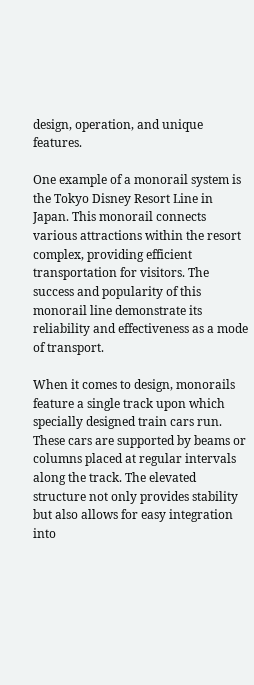design, operation, and unique features.

One example of a monorail system is the Tokyo Disney Resort Line in Japan. This monorail connects various attractions within the resort complex, providing efficient transportation for visitors. The success and popularity of this monorail line demonstrate its reliability and effectiveness as a mode of transport.

When it comes to design, monorails feature a single track upon which specially designed train cars run. These cars are supported by beams or columns placed at regular intervals along the track. The elevated structure not only provides stability but also allows for easy integration into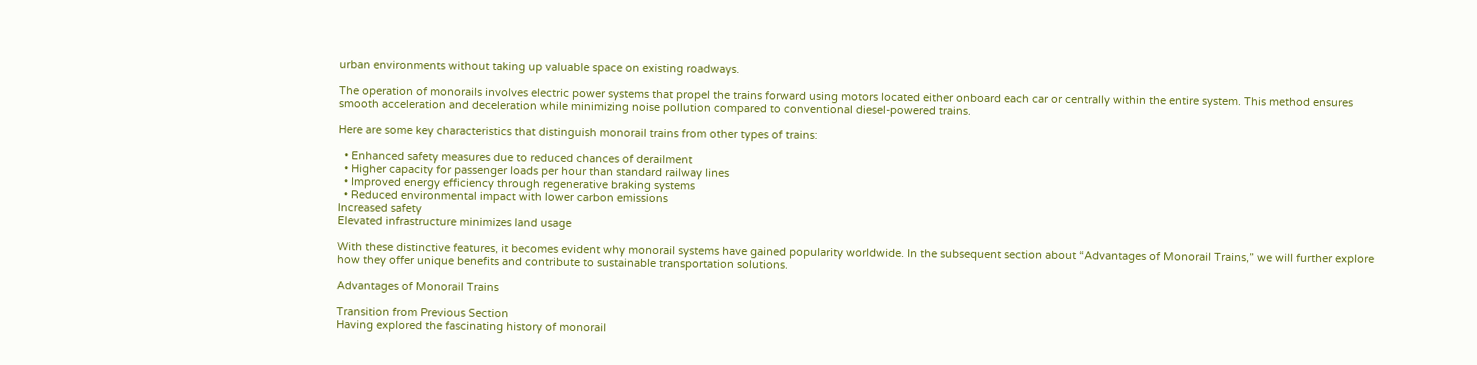urban environments without taking up valuable space on existing roadways.

The operation of monorails involves electric power systems that propel the trains forward using motors located either onboard each car or centrally within the entire system. This method ensures smooth acceleration and deceleration while minimizing noise pollution compared to conventional diesel-powered trains.

Here are some key characteristics that distinguish monorail trains from other types of trains:

  • Enhanced safety measures due to reduced chances of derailment
  • Higher capacity for passenger loads per hour than standard railway lines
  • Improved energy efficiency through regenerative braking systems
  • Reduced environmental impact with lower carbon emissions
Increased safety
Elevated infrastructure minimizes land usage

With these distinctive features, it becomes evident why monorail systems have gained popularity worldwide. In the subsequent section about “Advantages of Monorail Trains,” we will further explore how they offer unique benefits and contribute to sustainable transportation solutions.

Advantages of Monorail Trains

Transition from Previous Section
Having explored the fascinating history of monorail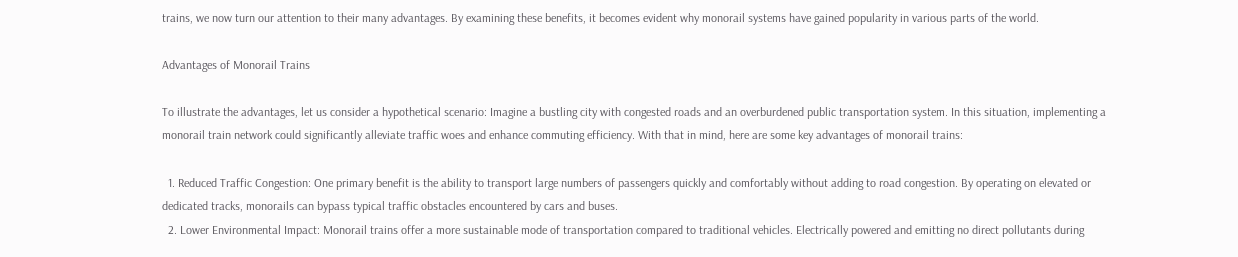trains, we now turn our attention to their many advantages. By examining these benefits, it becomes evident why monorail systems have gained popularity in various parts of the world.

Advantages of Monorail Trains

To illustrate the advantages, let us consider a hypothetical scenario: Imagine a bustling city with congested roads and an overburdened public transportation system. In this situation, implementing a monorail train network could significantly alleviate traffic woes and enhance commuting efficiency. With that in mind, here are some key advantages of monorail trains:

  1. Reduced Traffic Congestion: One primary benefit is the ability to transport large numbers of passengers quickly and comfortably without adding to road congestion. By operating on elevated or dedicated tracks, monorails can bypass typical traffic obstacles encountered by cars and buses.
  2. Lower Environmental Impact: Monorail trains offer a more sustainable mode of transportation compared to traditional vehicles. Electrically powered and emitting no direct pollutants during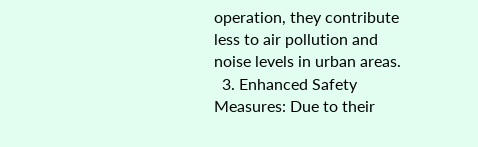operation, they contribute less to air pollution and noise levels in urban areas.
  3. Enhanced Safety Measures: Due to their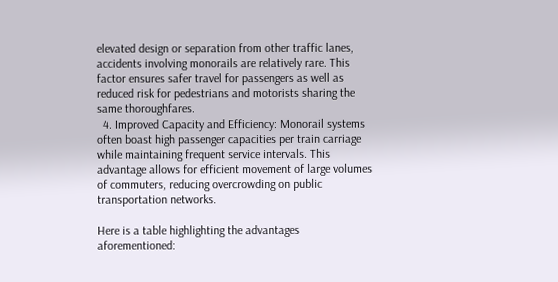elevated design or separation from other traffic lanes, accidents involving monorails are relatively rare. This factor ensures safer travel for passengers as well as reduced risk for pedestrians and motorists sharing the same thoroughfares.
  4. Improved Capacity and Efficiency: Monorail systems often boast high passenger capacities per train carriage while maintaining frequent service intervals. This advantage allows for efficient movement of large volumes of commuters, reducing overcrowding on public transportation networks.

Here is a table highlighting the advantages aforementioned: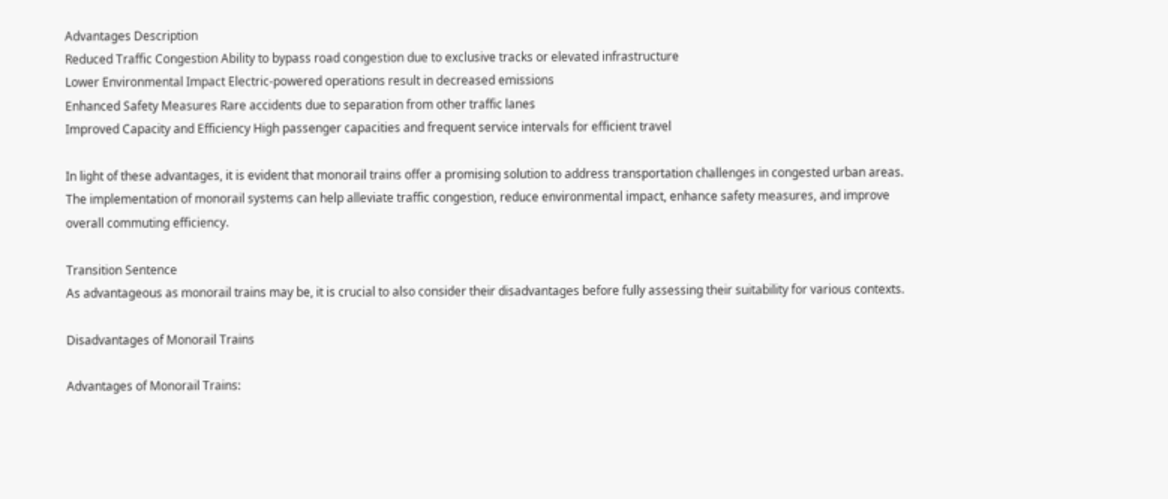Advantages Description
Reduced Traffic Congestion Ability to bypass road congestion due to exclusive tracks or elevated infrastructure
Lower Environmental Impact Electric-powered operations result in decreased emissions
Enhanced Safety Measures Rare accidents due to separation from other traffic lanes
Improved Capacity and Efficiency High passenger capacities and frequent service intervals for efficient travel

In light of these advantages, it is evident that monorail trains offer a promising solution to address transportation challenges in congested urban areas. The implementation of monorail systems can help alleviate traffic congestion, reduce environmental impact, enhance safety measures, and improve overall commuting efficiency.

Transition Sentence
As advantageous as monorail trains may be, it is crucial to also consider their disadvantages before fully assessing their suitability for various contexts.

Disadvantages of Monorail Trains

Advantages of Monorail Trains: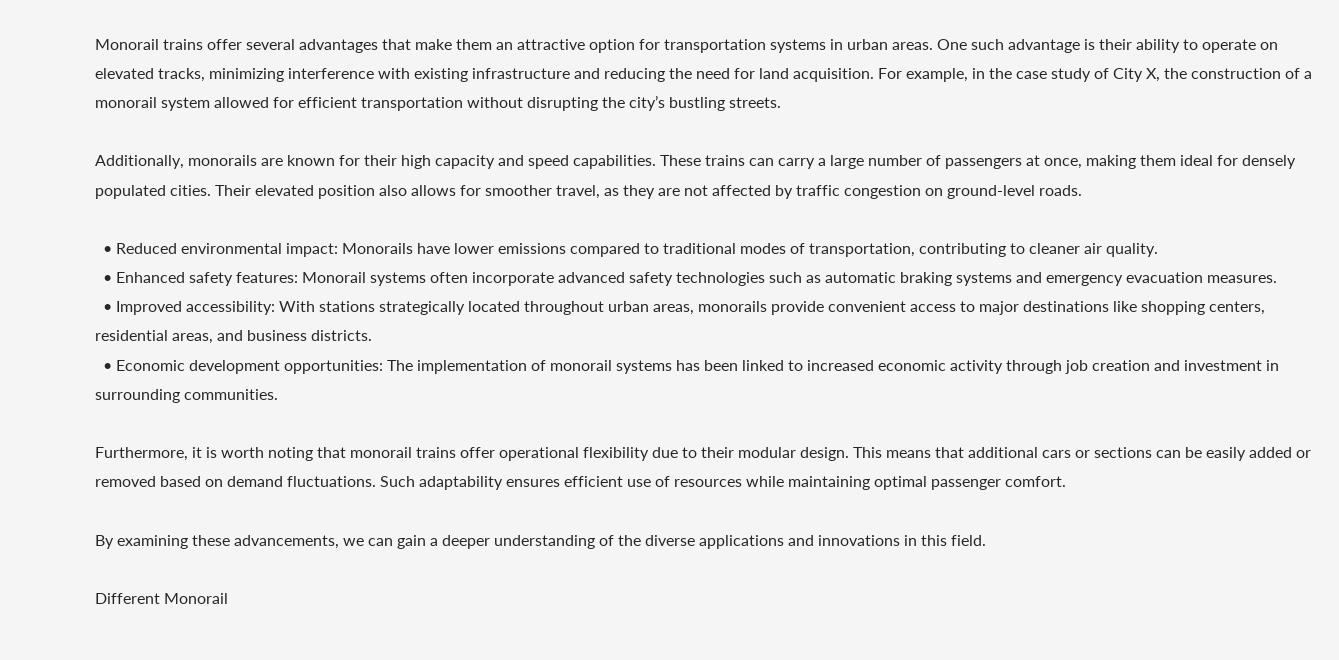Monorail trains offer several advantages that make them an attractive option for transportation systems in urban areas. One such advantage is their ability to operate on elevated tracks, minimizing interference with existing infrastructure and reducing the need for land acquisition. For example, in the case study of City X, the construction of a monorail system allowed for efficient transportation without disrupting the city’s bustling streets.

Additionally, monorails are known for their high capacity and speed capabilities. These trains can carry a large number of passengers at once, making them ideal for densely populated cities. Their elevated position also allows for smoother travel, as they are not affected by traffic congestion on ground-level roads.

  • Reduced environmental impact: Monorails have lower emissions compared to traditional modes of transportation, contributing to cleaner air quality.
  • Enhanced safety features: Monorail systems often incorporate advanced safety technologies such as automatic braking systems and emergency evacuation measures.
  • Improved accessibility: With stations strategically located throughout urban areas, monorails provide convenient access to major destinations like shopping centers, residential areas, and business districts.
  • Economic development opportunities: The implementation of monorail systems has been linked to increased economic activity through job creation and investment in surrounding communities.

Furthermore, it is worth noting that monorail trains offer operational flexibility due to their modular design. This means that additional cars or sections can be easily added or removed based on demand fluctuations. Such adaptability ensures efficient use of resources while maintaining optimal passenger comfort.

By examining these advancements, we can gain a deeper understanding of the diverse applications and innovations in this field.

Different Monorail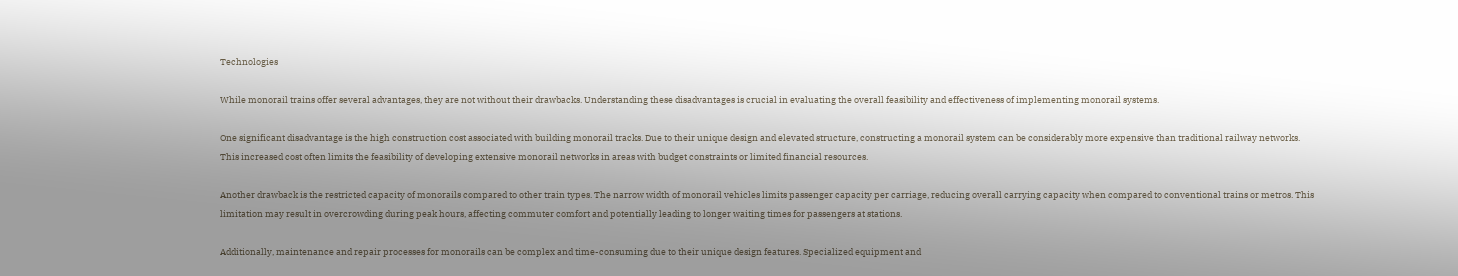Technologies

While monorail trains offer several advantages, they are not without their drawbacks. Understanding these disadvantages is crucial in evaluating the overall feasibility and effectiveness of implementing monorail systems.

One significant disadvantage is the high construction cost associated with building monorail tracks. Due to their unique design and elevated structure, constructing a monorail system can be considerably more expensive than traditional railway networks. This increased cost often limits the feasibility of developing extensive monorail networks in areas with budget constraints or limited financial resources.

Another drawback is the restricted capacity of monorails compared to other train types. The narrow width of monorail vehicles limits passenger capacity per carriage, reducing overall carrying capacity when compared to conventional trains or metros. This limitation may result in overcrowding during peak hours, affecting commuter comfort and potentially leading to longer waiting times for passengers at stations.

Additionally, maintenance and repair processes for monorails can be complex and time-consuming due to their unique design features. Specialized equipment and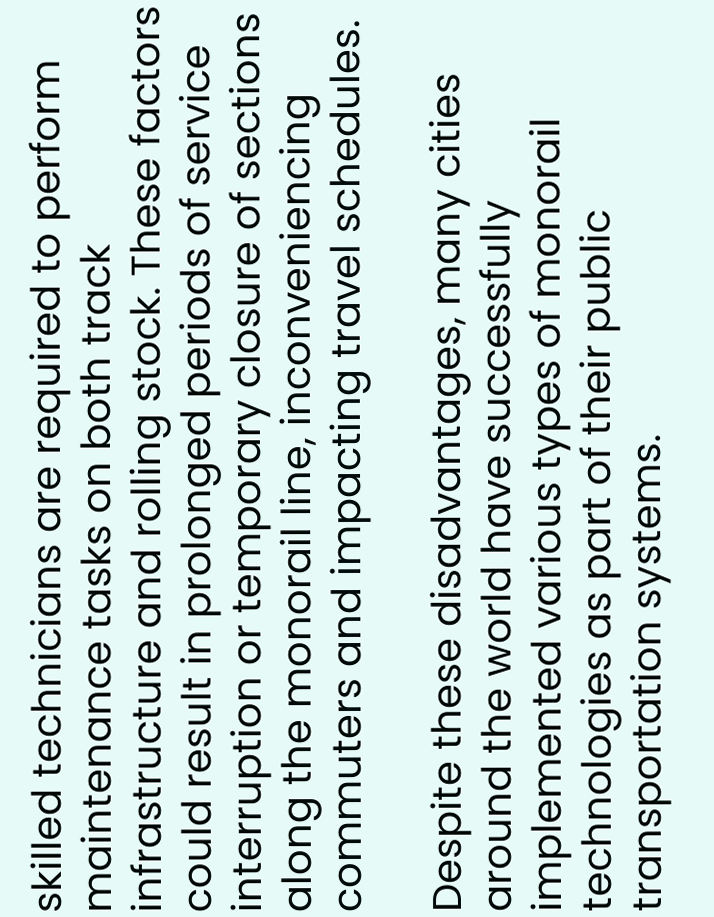skilled technicians are required to perform maintenance tasks on both track infrastructure and rolling stock. These factors could result in prolonged periods of service interruption or temporary closure of sections along the monorail line, inconveniencing commuters and impacting travel schedules.

Despite these disadvantages, many cities around the world have successfully implemented various types of monorail technologies as part of their public transportation systems.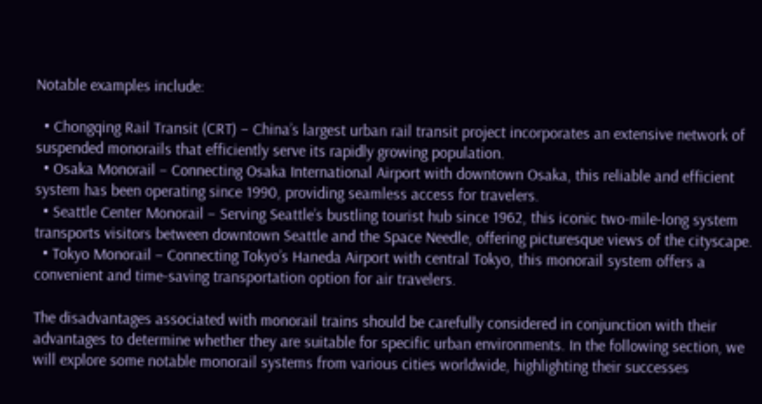Notable examples include:

  • Chongqing Rail Transit (CRT) – China’s largest urban rail transit project incorporates an extensive network of suspended monorails that efficiently serve its rapidly growing population.
  • Osaka Monorail – Connecting Osaka International Airport with downtown Osaka, this reliable and efficient system has been operating since 1990, providing seamless access for travelers.
  • Seattle Center Monorail – Serving Seattle’s bustling tourist hub since 1962, this iconic two-mile-long system transports visitors between downtown Seattle and the Space Needle, offering picturesque views of the cityscape.
  • Tokyo Monorail – Connecting Tokyo’s Haneda Airport with central Tokyo, this monorail system offers a convenient and time-saving transportation option for air travelers.

The disadvantages associated with monorail trains should be carefully considered in conjunction with their advantages to determine whether they are suitable for specific urban environments. In the following section, we will explore some notable monorail systems from various cities worldwide, highlighting their successes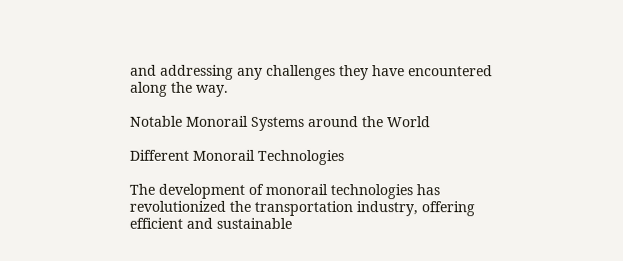and addressing any challenges they have encountered along the way.

Notable Monorail Systems around the World

Different Monorail Technologies

The development of monorail technologies has revolutionized the transportation industry, offering efficient and sustainable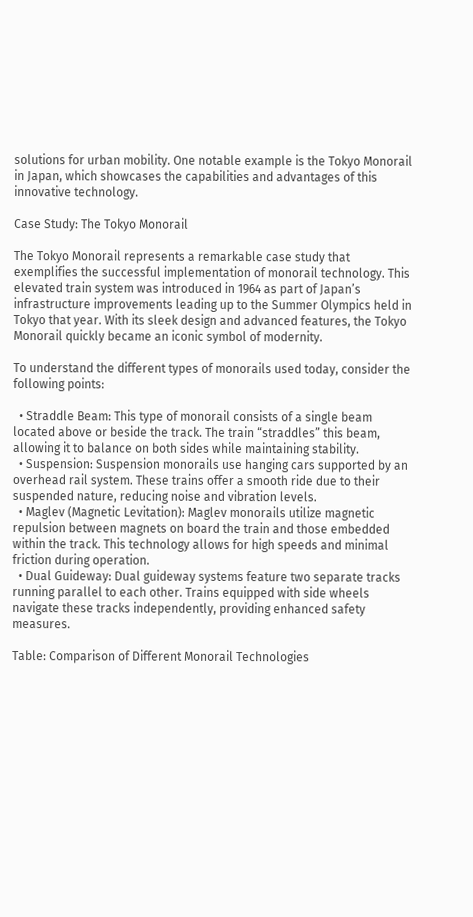solutions for urban mobility. One notable example is the Tokyo Monorail in Japan, which showcases the capabilities and advantages of this innovative technology.

Case Study: The Tokyo Monorail

The Tokyo Monorail represents a remarkable case study that exemplifies the successful implementation of monorail technology. This elevated train system was introduced in 1964 as part of Japan’s infrastructure improvements leading up to the Summer Olympics held in Tokyo that year. With its sleek design and advanced features, the Tokyo Monorail quickly became an iconic symbol of modernity.

To understand the different types of monorails used today, consider the following points:

  • Straddle Beam: This type of monorail consists of a single beam located above or beside the track. The train “straddles” this beam, allowing it to balance on both sides while maintaining stability.
  • Suspension: Suspension monorails use hanging cars supported by an overhead rail system. These trains offer a smooth ride due to their suspended nature, reducing noise and vibration levels.
  • Maglev (Magnetic Levitation): Maglev monorails utilize magnetic repulsion between magnets on board the train and those embedded within the track. This technology allows for high speeds and minimal friction during operation.
  • Dual Guideway: Dual guideway systems feature two separate tracks running parallel to each other. Trains equipped with side wheels navigate these tracks independently, providing enhanced safety measures.

Table: Comparison of Different Monorail Technologies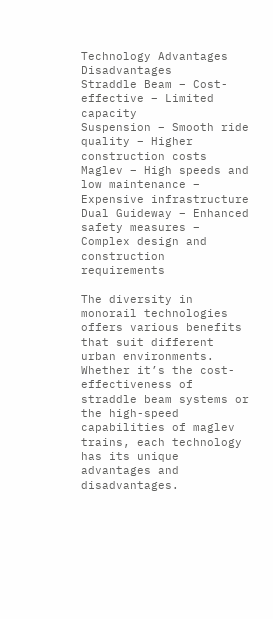Technology Advantages Disadvantages
Straddle Beam – Cost-effective – Limited capacity
Suspension – Smooth ride quality – Higher construction costs
Maglev – High speeds and low maintenance – Expensive infrastructure
Dual Guideway – Enhanced safety measures – Complex design and construction requirements

The diversity in monorail technologies offers various benefits that suit different urban environments. Whether it’s the cost-effectiveness of straddle beam systems or the high-speed capabilities of maglev trains, each technology has its unique advantages and disadvantages.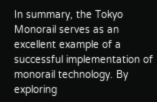In summary, the Tokyo Monorail serves as an excellent example of a successful implementation of monorail technology. By exploring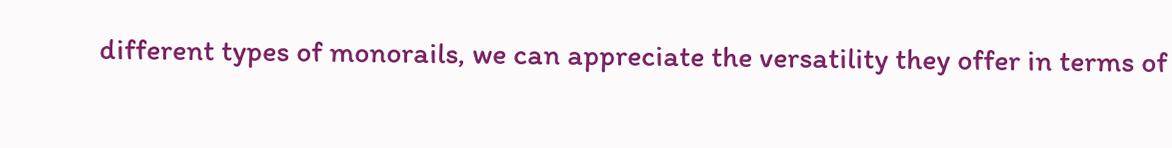different types of monorails, we can appreciate the versatility they offer in terms of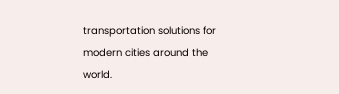transportation solutions for modern cities around the world.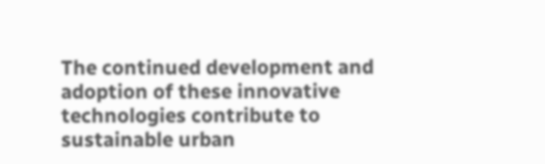The continued development and adoption of these innovative technologies contribute to sustainable urban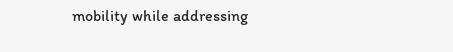mobility while addressing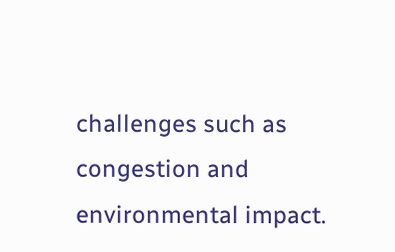challenges such as congestion and environmental impact.